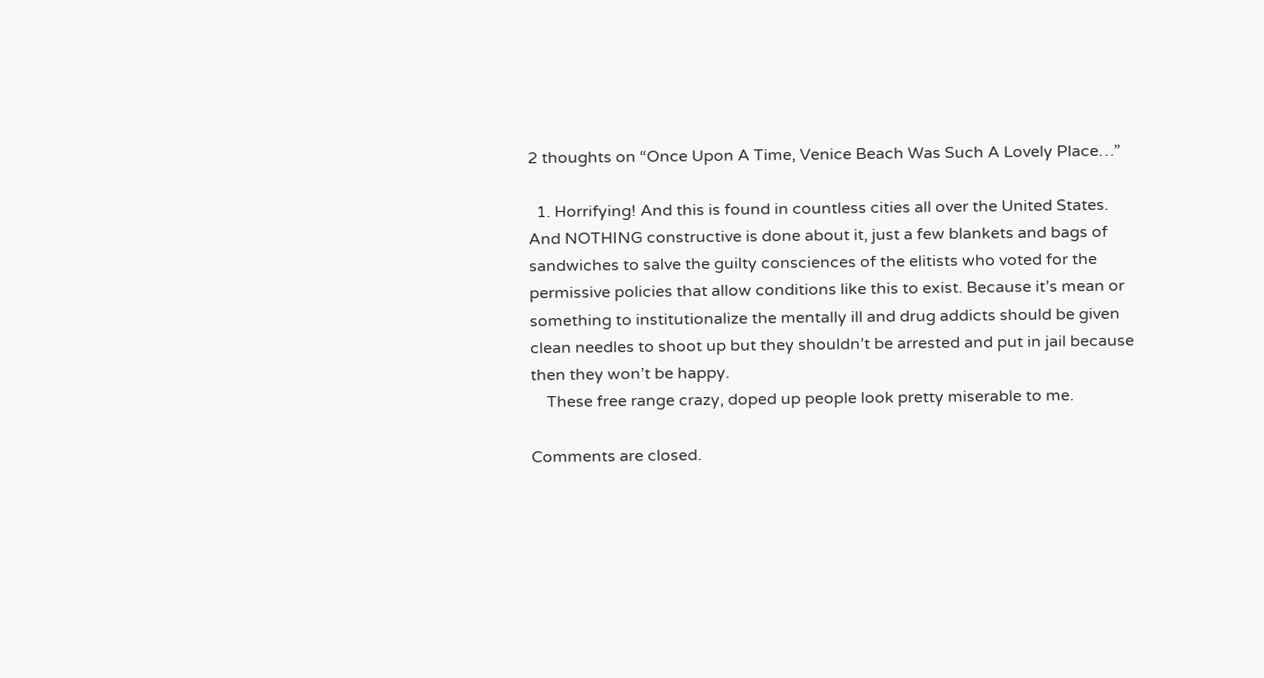2 thoughts on “Once Upon A Time, Venice Beach Was Such A Lovely Place…”

  1. Horrifying! And this is found in countless cities all over the United States. And NOTHING constructive is done about it, just a few blankets and bags of sandwiches to salve the guilty consciences of the elitists who voted for the permissive policies that allow conditions like this to exist. Because it’s mean or something to institutionalize the mentally ill and drug addicts should be given clean needles to shoot up but they shouldn’t be arrested and put in jail because then they won’t be happy.
    These free range crazy, doped up people look pretty miserable to me.

Comments are closed.